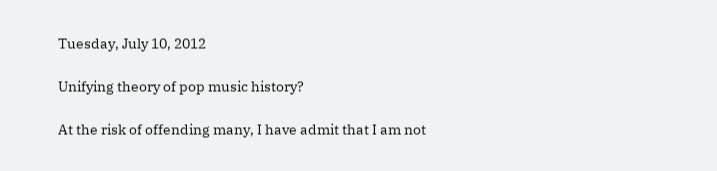Tuesday, July 10, 2012

Unifying theory of pop music history?

At the risk of offending many, I have admit that I am not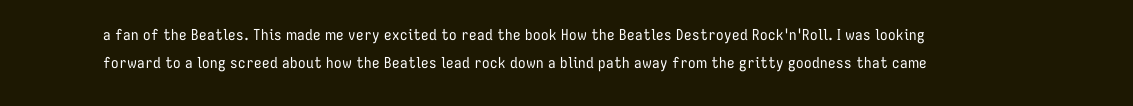a fan of the Beatles. This made me very excited to read the book How the Beatles Destroyed Rock'n'Roll. I was looking forward to a long screed about how the Beatles lead rock down a blind path away from the gritty goodness that came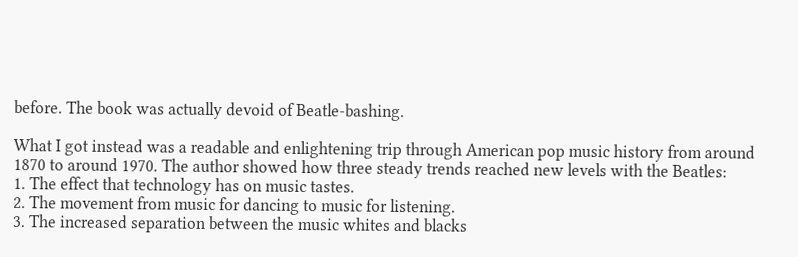before. The book was actually devoid of Beatle-bashing.

What I got instead was a readable and enlightening trip through American pop music history from around 1870 to around 1970. The author showed how three steady trends reached new levels with the Beatles:
1. The effect that technology has on music tastes.
2. The movement from music for dancing to music for listening.
3. The increased separation between the music whites and blacks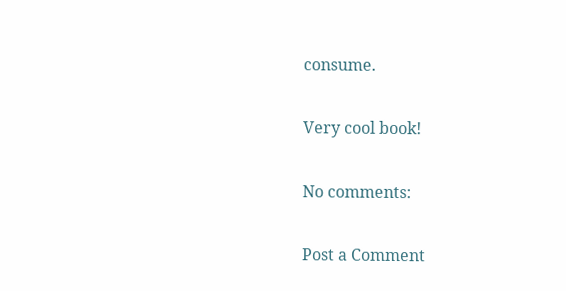consume.

Very cool book!

No comments:

Post a Comment